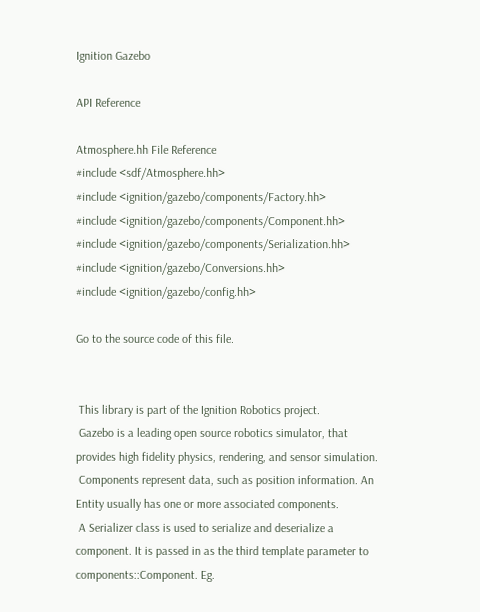Ignition Gazebo

API Reference

Atmosphere.hh File Reference
#include <sdf/Atmosphere.hh>
#include <ignition/gazebo/components/Factory.hh>
#include <ignition/gazebo/components/Component.hh>
#include <ignition/gazebo/components/Serialization.hh>
#include <ignition/gazebo/Conversions.hh>
#include <ignition/gazebo/config.hh>

Go to the source code of this file.


 This library is part of the Ignition Robotics project.
 Gazebo is a leading open source robotics simulator, that provides high fidelity physics, rendering, and sensor simulation.
 Components represent data, such as position information. An Entity usually has one or more associated components.
 A Serializer class is used to serialize and deserialize a component. It is passed in as the third template parameter to components::Component. Eg.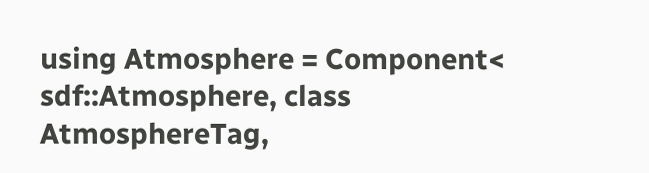using Atmosphere = Component< sdf::Atmosphere, class AtmosphereTag,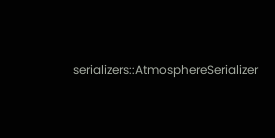serializers::AtmosphereSerializer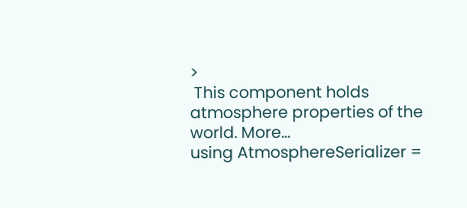>
 This component holds atmosphere properties of the world. More...
using AtmosphereSerializer =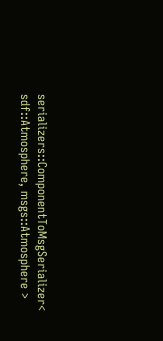serializers::ComponentToMsgSerializer< sdf::Atmosphere, msgs::Atmosphere >